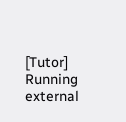[Tutor] Running external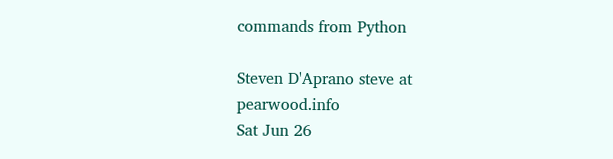commands from Python

Steven D'Aprano steve at pearwood.info
Sat Jun 26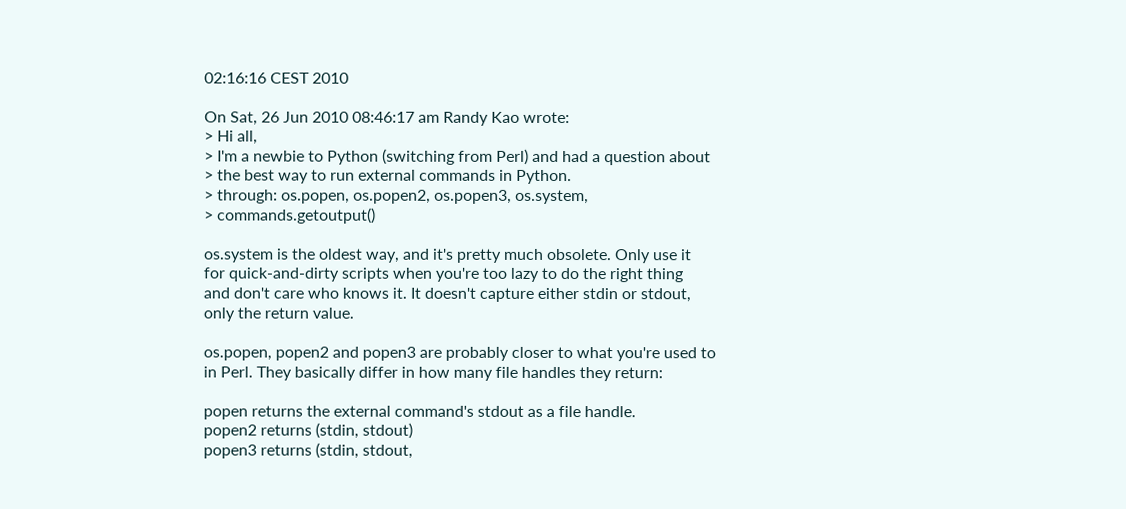02:16:16 CEST 2010

On Sat, 26 Jun 2010 08:46:17 am Randy Kao wrote:
> Hi all,
> I'm a newbie to Python (switching from Perl) and had a question about
> the best way to run external commands in Python.
> through: os.popen, os.popen2, os.popen3, os.system,
> commands.getoutput()

os.system is the oldest way, and it's pretty much obsolete. Only use it
for quick-and-dirty scripts when you're too lazy to do the right thing
and don't care who knows it. It doesn't capture either stdin or stdout,
only the return value.

os.popen, popen2 and popen3 are probably closer to what you're used to
in Perl. They basically differ in how many file handles they return:

popen returns the external command's stdout as a file handle.
popen2 returns (stdin, stdout)
popen3 returns (stdin, stdout,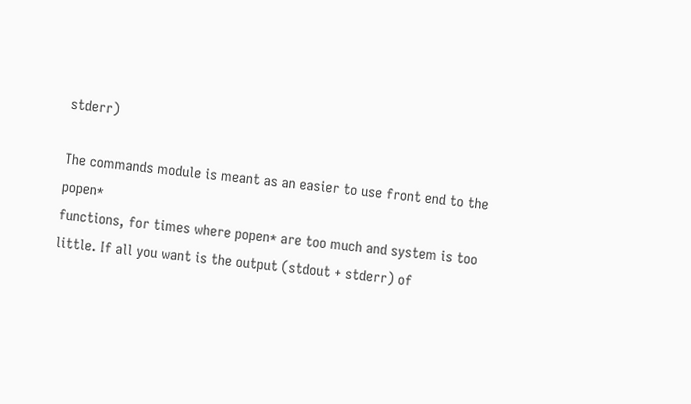stderr)

The commands module is meant as an easier to use front end to the popen*
functions, for times where popen* are too much and system is too
little. If all you want is the output (stdout + stderr) of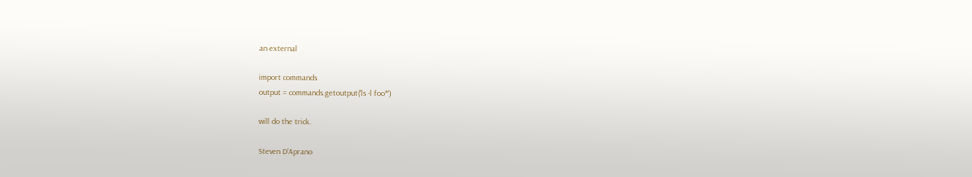an external

import commands
output = commands.getoutput('ls -l foo*')

will do the trick.

Steven D'Aprano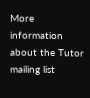More information about the Tutor mailing list